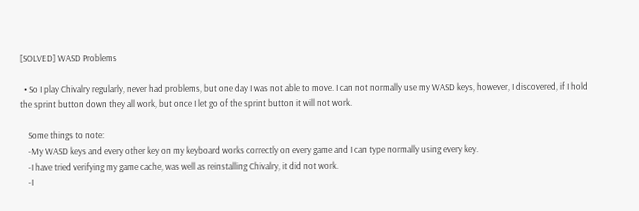[SOLVED] WASD Problems

  • So I play Chivalry regularly, never had problems, but one day I was not able to move. I can not normally use my WASD keys, however, I discovered, if I hold the sprint button down they all work, but once I let go of the sprint button it will not work.

    Some things to note:
    -My WASD keys and every other key on my keyboard works correctly on every game and I can type normally using every key.
    -I have tried verifying my game cache, was well as reinstalling Chivalry, it did not work.
    -I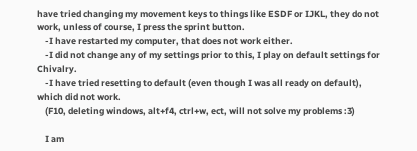have tried changing my movement keys to things like ESDF or IJKL, they do not work, unless of course, I press the sprint button.
    -I have restarted my computer, that does not work either.
    -I did not change any of my settings prior to this, I play on default settings for Chivalry.
    -I have tried resetting to default (even though I was all ready on default), which did not work.
    (F10, deleting windows, alt+f4, ctrl+w, ect, will not solve my problems :3)

    I am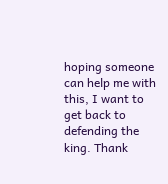hoping someone can help me with this, I want to get back to defending the king. Thank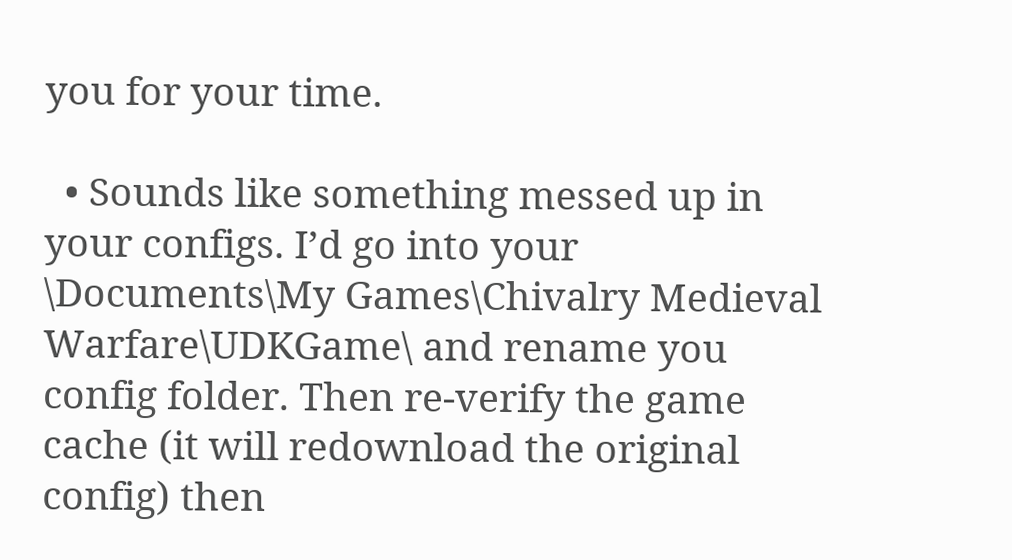you for your time.

  • Sounds like something messed up in your configs. I’d go into your \Documents\My Games\Chivalry Medieval Warfare\UDKGame\ and rename you config folder. Then re-verify the game cache (it will redownload the original config) then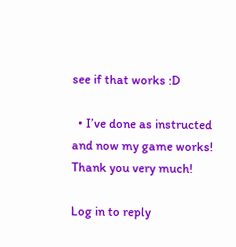see if that works :D

  • I’ve done as instructed and now my game works! Thank you very much!

Log in to reply